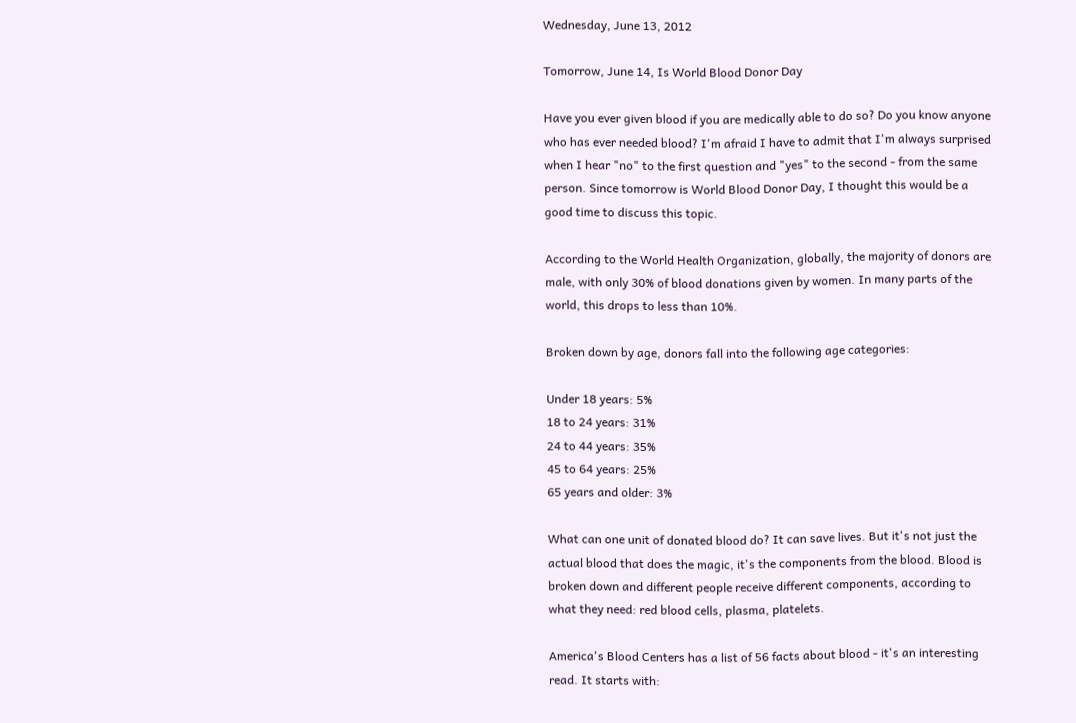Wednesday, June 13, 2012

Tomorrow, June 14, Is World Blood Donor Day

Have you ever given blood if you are medically able to do so? Do you know anyone who has ever needed blood? I'm afraid I have to admit that I'm always surprised when I hear "no" to the first question and "yes" to the second - from the same person. Since tomorrow is World Blood Donor Day, I thought this would be a good time to discuss this topic.

According to the World Health Organization, globally, the majority of donors are male, with only 30% of blood donations given by women. In many parts of the world, this drops to less than 10%.

Broken down by age, donors fall into the following age categories:

Under 18 years: 5%
18 to 24 years: 31%
24 to 44 years: 35%
45 to 64 years: 25%
65 years and older: 3%

What can one unit of donated blood do? It can save lives. But it's not just the actual blood that does the magic, it's the components from the blood. Blood is broken down and different people receive different components, according to what they need: red blood cells, plasma, platelets.

America's Blood Centers has a list of 56 facts about blood - it's an interesting read. It starts with: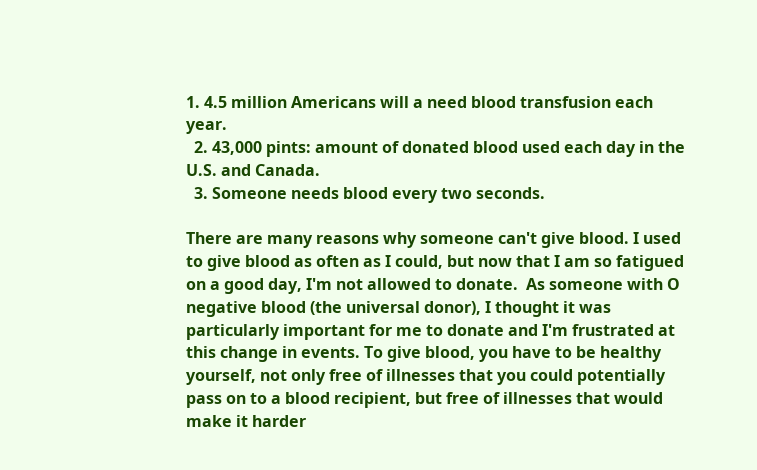1. 4.5 million Americans will a need blood transfusion each year.
  2. 43,000 pints: amount of donated blood used each day in the U.S. and Canada.
  3. Someone needs blood every two seconds.

There are many reasons why someone can't give blood. I used to give blood as often as I could, but now that I am so fatigued on a good day, I'm not allowed to donate.  As someone with O negative blood (the universal donor), I thought it was particularly important for me to donate and I'm frustrated at this change in events. To give blood, you have to be healthy yourself, not only free of illnesses that you could potentially pass on to a blood recipient, but free of illnesses that would make it harder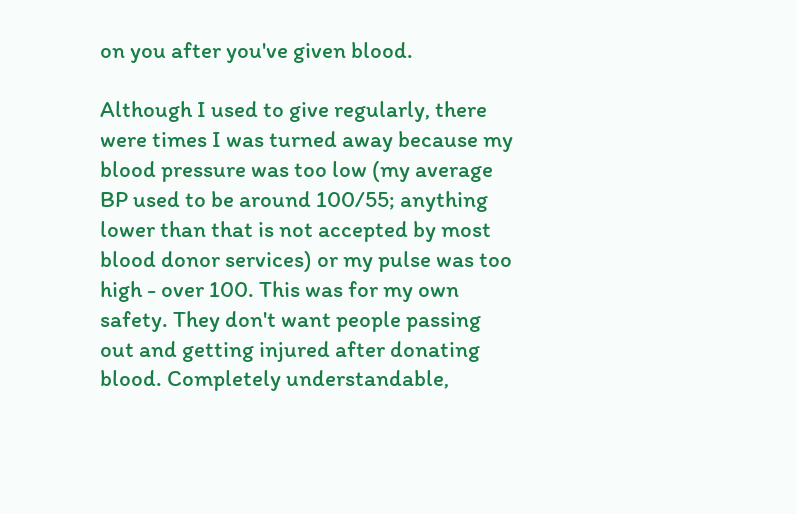on you after you've given blood.

Although I used to give regularly, there were times I was turned away because my blood pressure was too low (my average BP used to be around 100/55; anything lower than that is not accepted by most blood donor services) or my pulse was too high - over 100. This was for my own safety. They don't want people passing out and getting injured after donating blood. Completely understandable,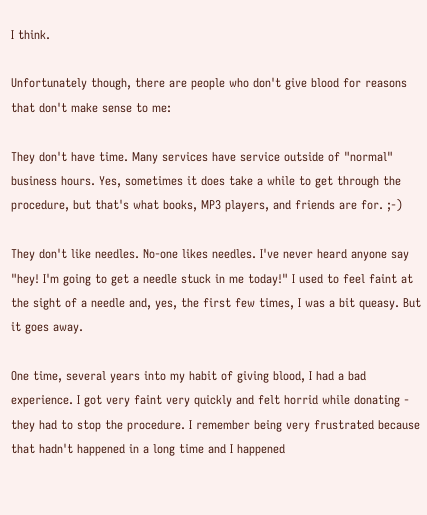I think.

Unfortunately though, there are people who don't give blood for reasons that don't make sense to me:

They don't have time. Many services have service outside of "normal" business hours. Yes, sometimes it does take a while to get through the procedure, but that's what books, MP3 players, and friends are for. ;-)

They don't like needles. No-one likes needles. I've never heard anyone say "hey! I'm going to get a needle stuck in me today!" I used to feel faint at the sight of a needle and, yes, the first few times, I was a bit queasy. But it goes away.

One time, several years into my habit of giving blood, I had a bad experience. I got very faint very quickly and felt horrid while donating - they had to stop the procedure. I remember being very frustrated because that hadn't happened in a long time and I happened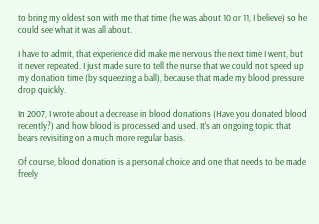to bring my oldest son with me that time (he was about 10 or 11, I believe) so he could see what it was all about.

I have to admit, that experience did make me nervous the next time I went, but it never repeated. I just made sure to tell the nurse that we could not speed up my donation time (by squeezing a ball), because that made my blood pressure drop quickly.

In 2007, I wrote about a decrease in blood donations (Have you donated blood recently?) and how blood is processed and used. It's an ongoing topic that bears revisiting on a much more regular basis.

Of course, blood donation is a personal choice and one that needs to be made freely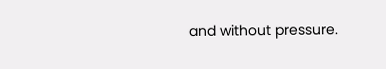and without pressure.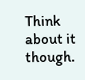Think about it though.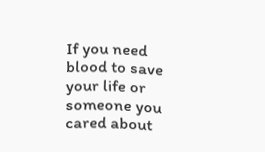If you need blood to save your life or someone you cared about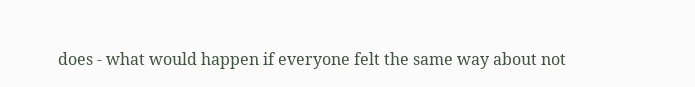does - what would happen if everyone felt the same way about not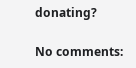donating?

No comments: